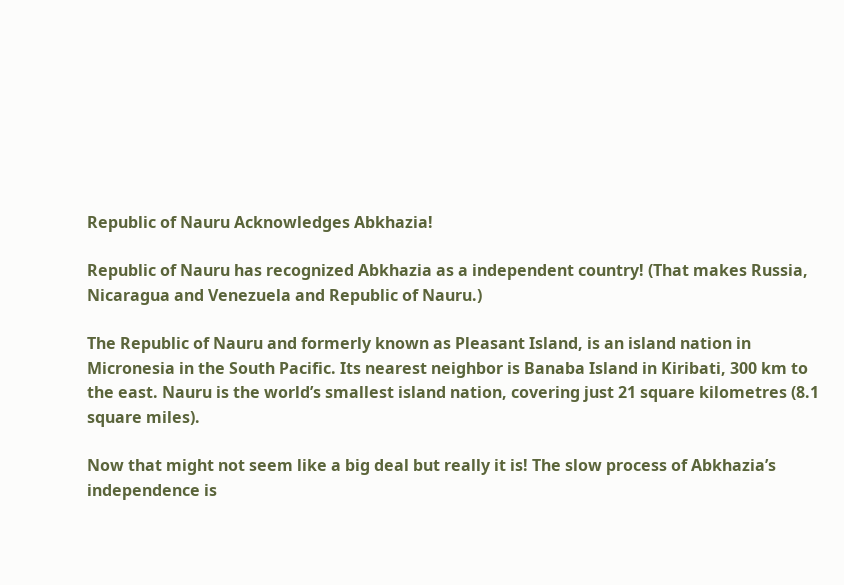Republic of Nauru Acknowledges Abkhazia!

Republic of Nauru has recognized Abkhazia as a independent country! (That makes Russia, Nicaragua and Venezuela and Republic of Nauru.)

The Republic of Nauru and formerly known as Pleasant Island, is an island nation in Micronesia in the South Pacific. Its nearest neighbor is Banaba Island in Kiribati, 300 km to the east. Nauru is the world’s smallest island nation, covering just 21 square kilometres (8.1 square miles).

Now that might not seem like a big deal but really it is! The slow process of Abkhazia’s independence is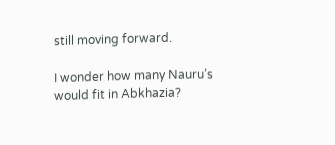still moving forward.

I wonder how many Nauru’s would fit in Abkhazia?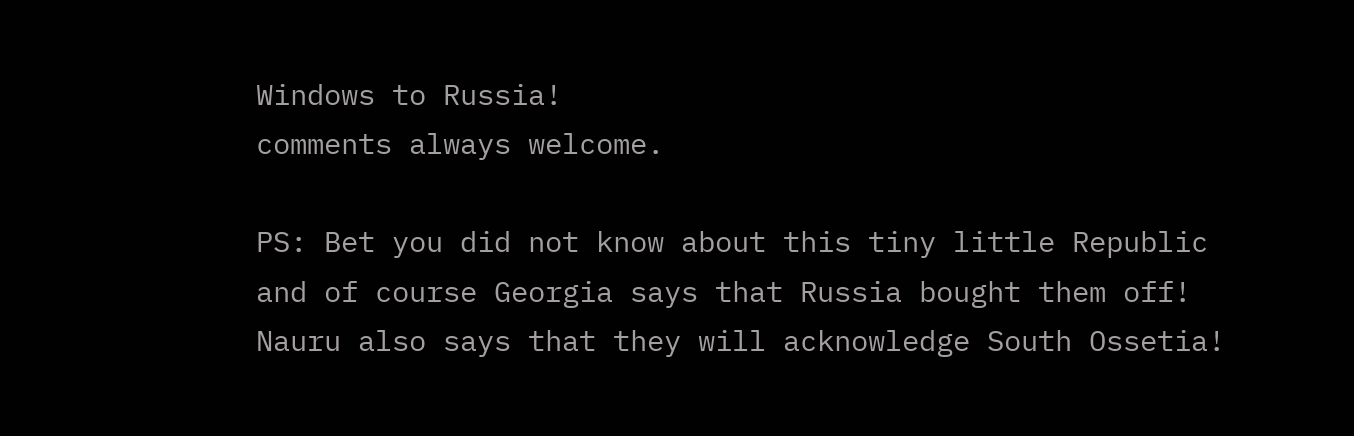Windows to Russia!
comments always welcome.

PS: Bet you did not know about this tiny little Republic and of course Georgia says that Russia bought them off! Nauru also says that they will acknowledge South Ossetia!